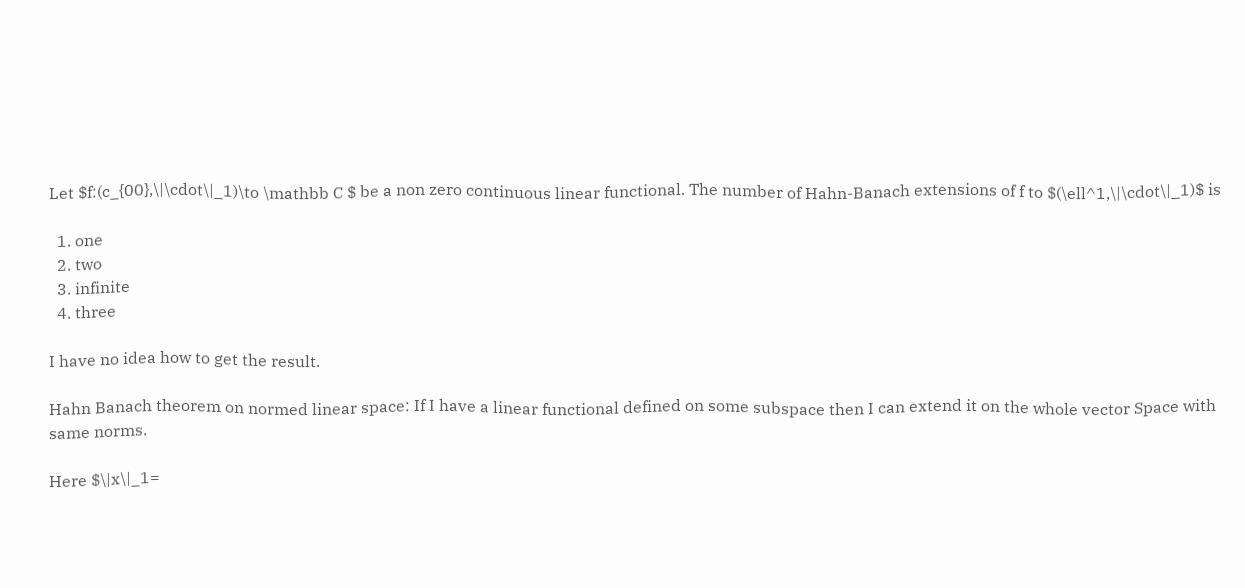Let $f:(c_{00},\|\cdot\|_1)\to \mathbb C $ be a non zero continuous linear functional. The number of Hahn-Banach extensions of f to $(\ell^1,\|\cdot\|_1)$ is

  1. one
  2. two
  3. infinite
  4. three

I have no idea how to get the result.

Hahn Banach theorem on normed linear space: If I have a linear functional defined on some subspace then I can extend it on the whole vector Space with same norms.

Here $\|x\|_1=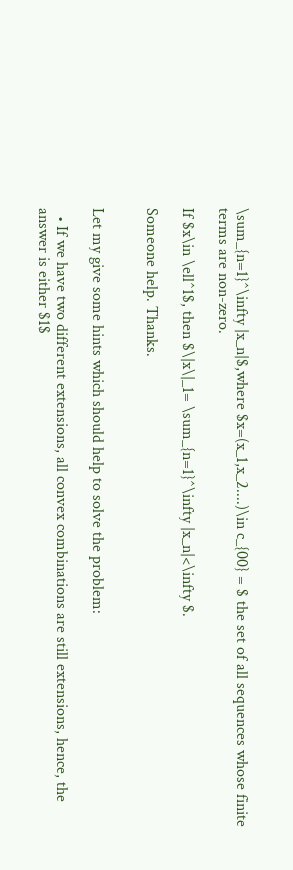\sum_{n=1}^\infty |x_n|$,where $x=(x_1,x_2....)\in c_{00} = $ the set of all sequences whose finite terms are non-zero.

If $x\in \ell^1$, then $\|x\|_1= \sum_{n=1}^\infty |x_n|<\infty $.

Someone help. Thanks.


Let my give some hints which should help to solve the problem:

  • If we have two different extensions, all convex combinations are still extensions, hence, the answer is either $1$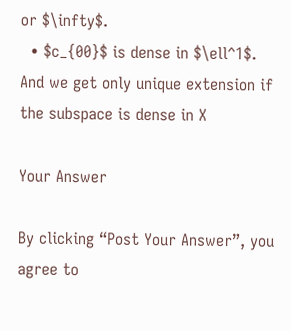or $\infty$.
  • $c_{00}$ is dense in $\ell^1$. And we get only unique extension if the subspace is dense in X

Your Answer

By clicking “Post Your Answer”, you agree to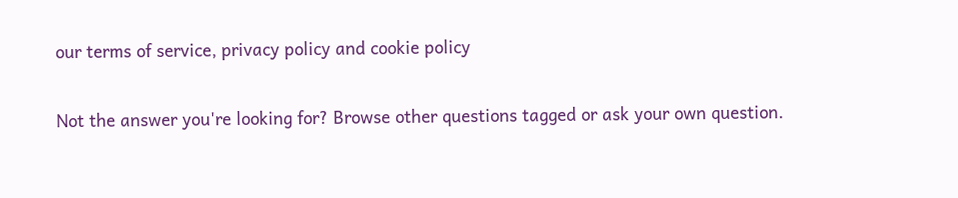our terms of service, privacy policy and cookie policy

Not the answer you're looking for? Browse other questions tagged or ask your own question.